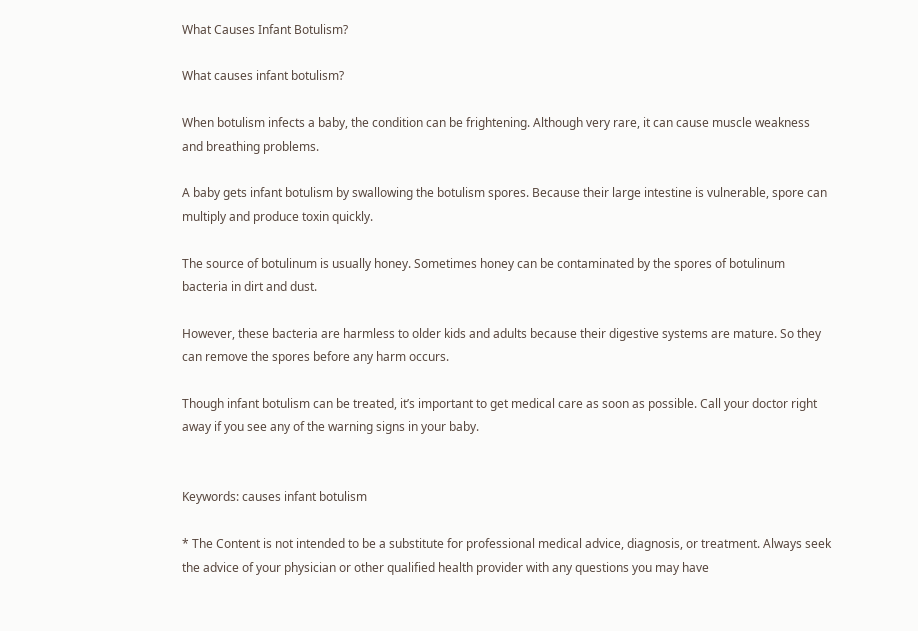What Causes Infant Botulism?

What causes infant botulism?

When botulism infects a baby, the condition can be frightening. Although very rare, it can cause muscle weakness and breathing problems.

A baby gets infant botulism by swallowing the botulism spores. Because their large intestine is vulnerable, spore can multiply and produce toxin quickly.

The source of botulinum is usually honey. Sometimes honey can be contaminated by the spores of botulinum bacteria in dirt and dust.

However, these bacteria are harmless to older kids and adults because their digestive systems are mature. So they can remove the spores before any harm occurs.

Though infant botulism can be treated, it’s important to get medical care as soon as possible. Call your doctor right away if you see any of the warning signs in your baby.


Keywords: causes infant botulism

* The Content is not intended to be a substitute for professional medical advice, diagnosis, or treatment. Always seek the advice of your physician or other qualified health provider with any questions you may have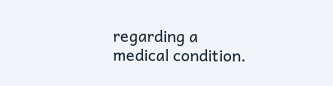regarding a medical condition.